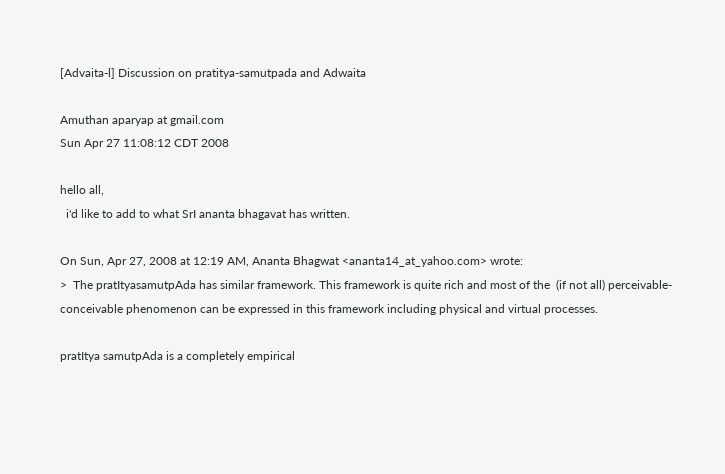[Advaita-l] Discussion on pratitya-samutpada and Adwaita

Amuthan aparyap at gmail.com
Sun Apr 27 11:08:12 CDT 2008

hello all,
  i'd like to add to what SrI ananta bhagavat has written.

On Sun, Apr 27, 2008 at 12:19 AM, Ananta Bhagwat <ananta14_at_yahoo.com> wrote:
>  The pratItyasamutpAda has similar framework. This framework is quite rich and most of the  (if not all) perceivable-conceivable phenomenon can be expressed in this framework including physical and virtual processes.

pratItya samutpAda is a completely empirical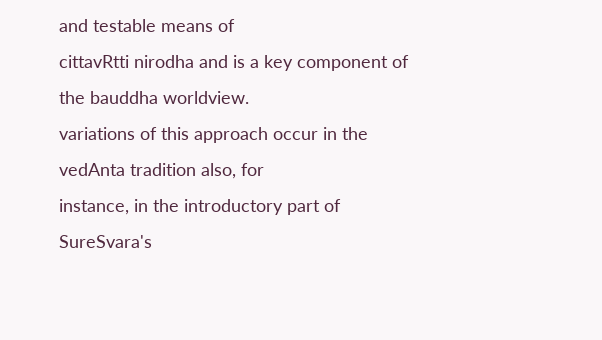and testable means of
cittavRtti nirodha and is a key component of the bauddha worldview.
variations of this approach occur in the vedAnta tradition also, for
instance, in the introductory part of SureSvara's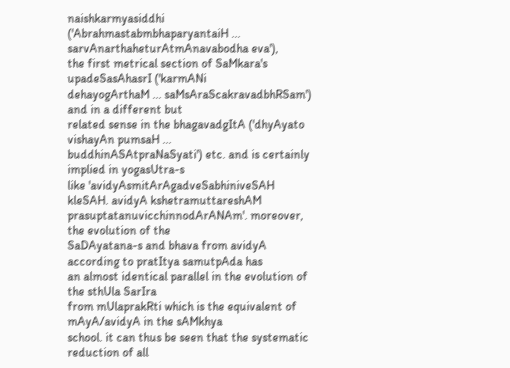naishkarmyasiddhi
('AbrahmastabmbhaparyantaiH ... sarvAnarthaheturAtmAnavabodha eva'),
the first metrical section of SaMkara's upadeSasAhasrI ('karmANi
dehayogArthaM ... saMsAraScakravadbhRSam') and in a different but
related sense in the bhagavadgItA ('dhyAyato vishayAn pumsaH ...
buddhinASAtpraNaSyati') etc. and is certainly implied in yogasUtra-s
like 'avidyAsmitArAgadveSabhiniveSAH kleSAH. avidyA kshetramuttareshAM
prasuptatanuvicchinnodArANAm'. moreover, the evolution of the
SaDAyatana-s and bhava from avidyA according to pratItya samutpAda has
an almost identical parallel in the evolution of the sthUla SarIra
from mUlaprakRti which is the equivalent of mAyA/avidyA in the sAMkhya
school. it can thus be seen that the systematic reduction of all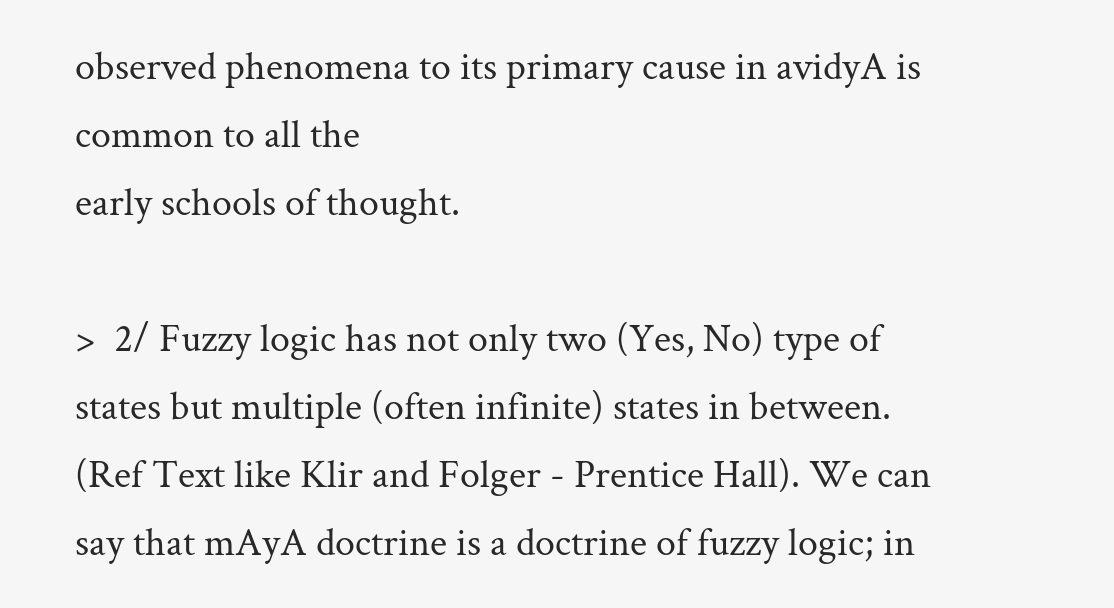observed phenomena to its primary cause in avidyA is common to all the
early schools of thought.

>  2/ Fuzzy logic has not only two (Yes, No) type of states but multiple (often infinite) states in between. (Ref Text like Klir and Folger - Prentice Hall). We can say that mAyA doctrine is a doctrine of fuzzy logic; in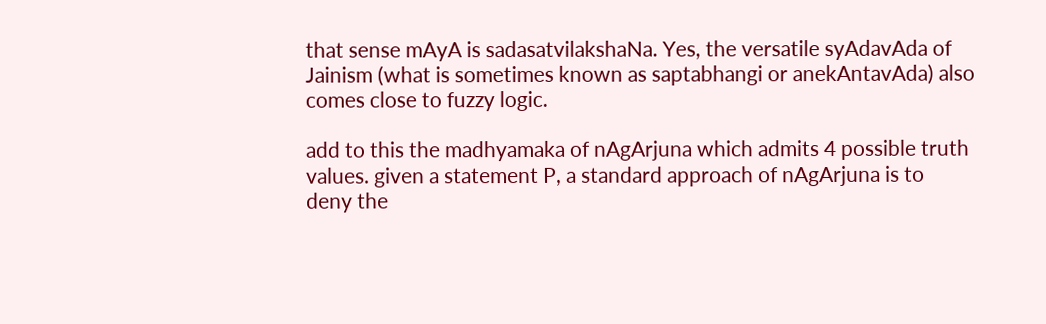that sense mAyA is sadasatvilakshaNa. Yes, the versatile syAdavAda of Jainism (what is sometimes known as saptabhangi or anekAntavAda) also comes close to fuzzy logic.

add to this the madhyamaka of nAgArjuna which admits 4 possible truth
values. given a statement P, a standard approach of nAgArjuna is to
deny the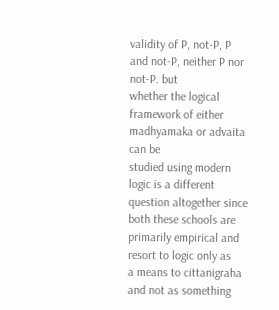validity of P, not-P, P and not-P, neither P nor not-P. but
whether the logical framework of either madhyamaka or advaita can be
studied using modern logic is a different question altogether since
both these schools are primarily empirical and resort to logic only as
a means to cittanigraha and not as something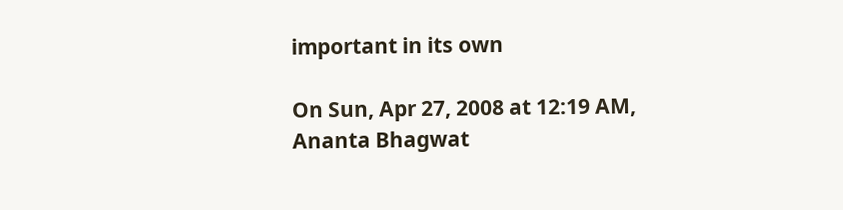important in its own

On Sun, Apr 27, 2008 at 12:19 AM, Ananta Bhagwat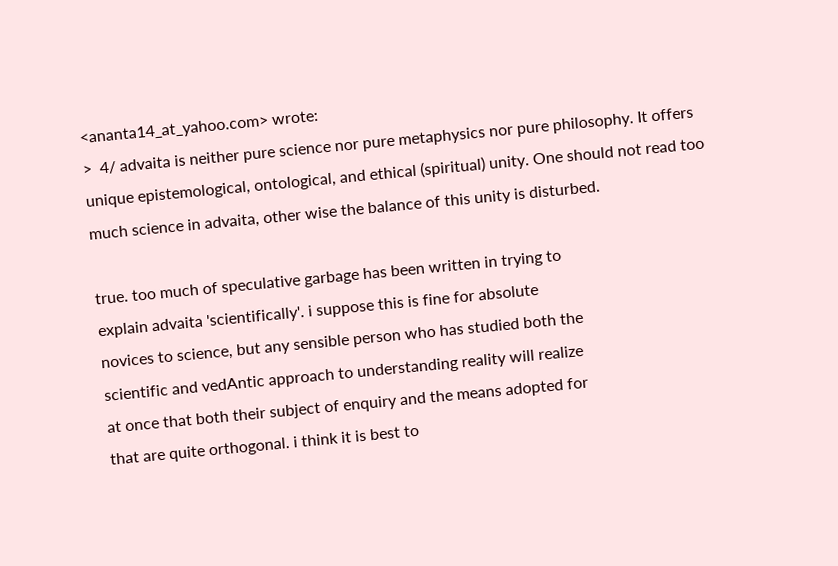<ananta14_at_yahoo.com> wrote:
>  4/ advaita is neither pure science nor pure metaphysics nor pure philosophy. It offers unique epistemological, ontological, and ethical (spiritual) unity. One should not read too much science in advaita, other wise the balance of this unity is disturbed.

true. too much of speculative garbage has been written in trying to
explain advaita 'scientifically'. i suppose this is fine for absolute
novices to science, but any sensible person who has studied both the
scientific and vedAntic approach to understanding reality will realize
at once that both their subject of enquiry and the means adopted for
that are quite orthogonal. i think it is best to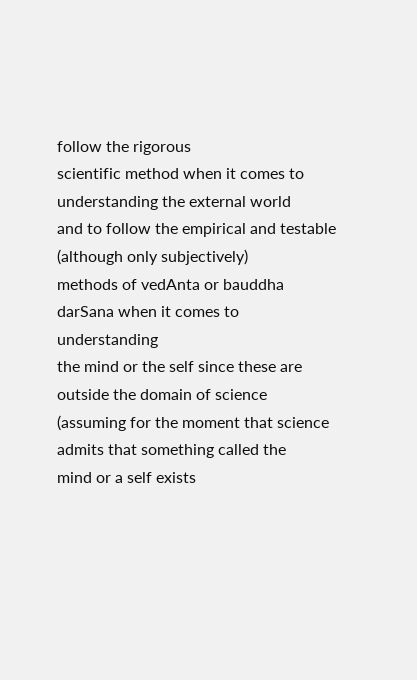follow the rigorous
scientific method when it comes to understanding the external world
and to follow the empirical and testable (although only subjectively)
methods of vedAnta or bauddha darSana when it comes to understanding
the mind or the self since these are outside the domain of science
(assuming for the moment that science admits that something called the
mind or a self exists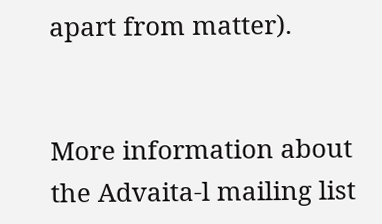apart from matter).


More information about the Advaita-l mailing list